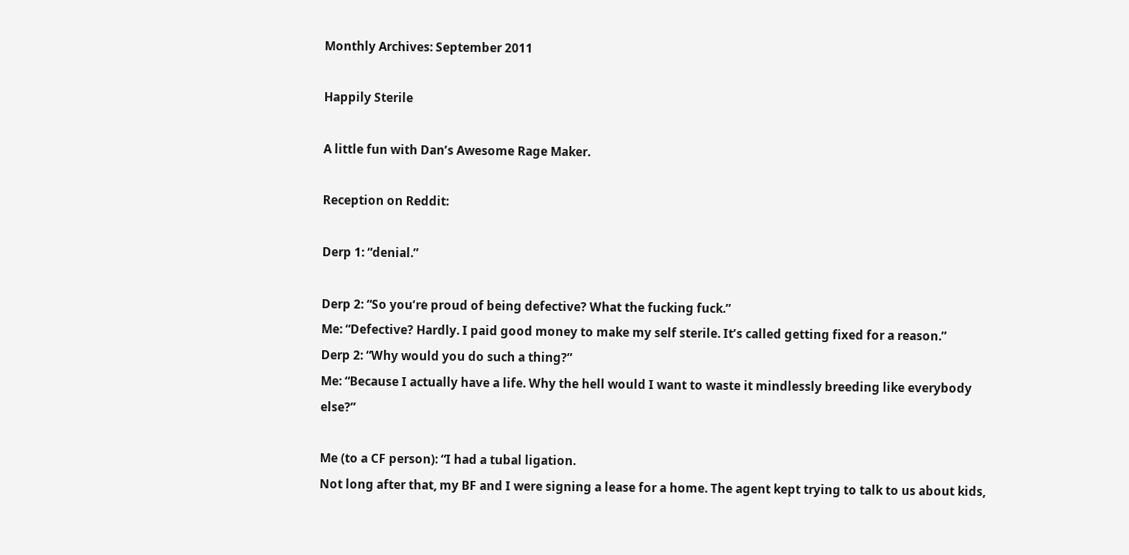Monthly Archives: September 2011

Happily Sterile

A little fun with Dan’s Awesome Rage Maker.

Reception on Reddit:

Derp 1: “denial.”

Derp 2: “So you’re proud of being defective? What the fucking fuck.”
Me: “Defective? Hardly. I paid good money to make my self sterile. It’s called getting fixed for a reason.”
Derp 2: “Why would you do such a thing?”
Me: “Because I actually have a life. Why the hell would I want to waste it mindlessly breeding like everybody else?”

Me (to a CF person): “I had a tubal ligation.
Not long after that, my BF and I were signing a lease for a home. The agent kept trying to talk to us about kids,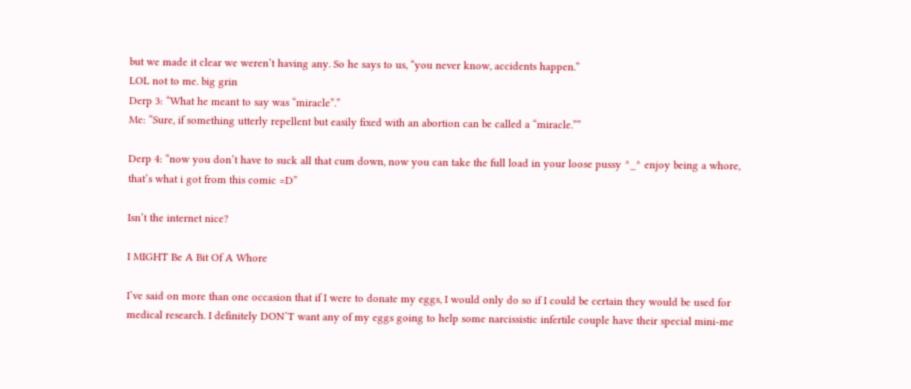but we made it clear we weren’t having any. So he says to us, “you never know, accidents happen.”
LOL not to me. big grin
Derp 3: “What he meant to say was “miracle”.”
Me: “Sure, if something utterly repellent but easily fixed with an abortion can be called a “miracle.””

Derp 4: “now you don’t have to suck all that cum down, now you can take the full load in your loose pussy ^_^ enjoy being a whore, that’s what i got from this comic =D”

Isn’t the internet nice?

I MIGHT Be A Bit Of A Whore

I’ve said on more than one occasion that if I were to donate my eggs, I would only do so if I could be certain they would be used for medical research. I definitely DON’T want any of my eggs going to help some narcissistic infertile couple have their special mini-me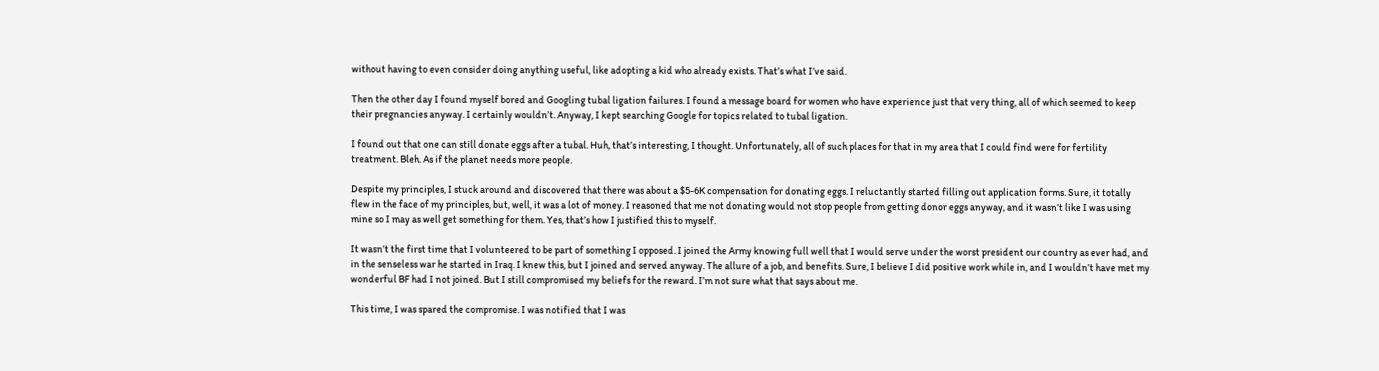without having to even consider doing anything useful, like adopting a kid who already exists. That’s what I’ve said.

Then the other day I found myself bored and Googling tubal ligation failures. I found a message board for women who have experience just that very thing, all of which seemed to keep their pregnancies anyway. I certainly wouldn’t. Anyway, I kept searching Google for topics related to tubal ligation.

I found out that one can still donate eggs after a tubal. Huh, that’s interesting, I thought. Unfortunately, all of such places for that in my area that I could find were for fertility treatment. Bleh. As if the planet needs more people.

Despite my principles, I stuck around and discovered that there was about a $5-6K compensation for donating eggs. I reluctantly started filling out application forms. Sure, it totally flew in the face of my principles, but, well, it was a lot of money. I reasoned that me not donating would not stop people from getting donor eggs anyway, and it wasn’t like I was using mine so I may as well get something for them. Yes, that’s how I justified this to myself.

It wasn’t the first time that I volunteered to be part of something I opposed. I joined the Army knowing full well that I would serve under the worst president our country as ever had, and in the senseless war he started in Iraq. I knew this, but I joined and served anyway. The allure of a job, and benefits. Sure, I believe I did positive work while in, and I wouldn’t have met my wonderful BF had I not joined. But I still compromised my beliefs for the reward. I’m not sure what that says about me.

This time, I was spared the compromise. I was notified that I was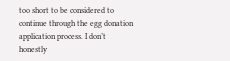too short to be considered to continue through the egg donation application process. I don’t honestly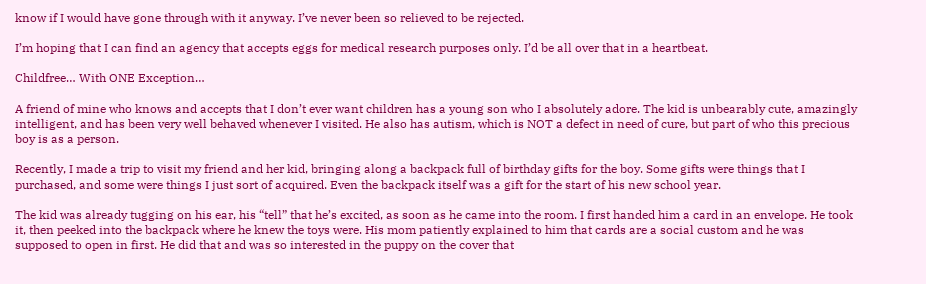know if I would have gone through with it anyway. I’ve never been so relieved to be rejected.

I’m hoping that I can find an agency that accepts eggs for medical research purposes only. I’d be all over that in a heartbeat.

Childfree… With ONE Exception…

A friend of mine who knows and accepts that I don’t ever want children has a young son who I absolutely adore. The kid is unbearably cute, amazingly intelligent, and has been very well behaved whenever I visited. He also has autism, which is NOT a defect in need of cure, but part of who this precious boy is as a person.

Recently, I made a trip to visit my friend and her kid, bringing along a backpack full of birthday gifts for the boy. Some gifts were things that I purchased, and some were things I just sort of acquired. Even the backpack itself was a gift for the start of his new school year.

The kid was already tugging on his ear, his “tell” that he’s excited, as soon as he came into the room. I first handed him a card in an envelope. He took it, then peeked into the backpack where he knew the toys were. His mom patiently explained to him that cards are a social custom and he was supposed to open in first. He did that and was so interested in the puppy on the cover that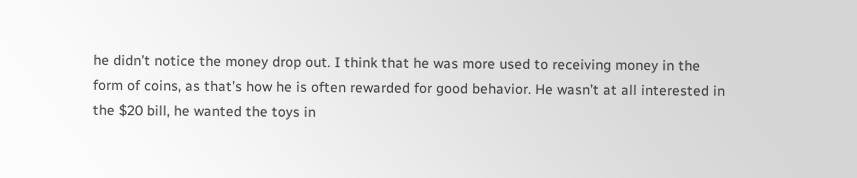he didn’t notice the money drop out. I think that he was more used to receiving money in the form of coins, as that’s how he is often rewarded for good behavior. He wasn’t at all interested in the $20 bill, he wanted the toys in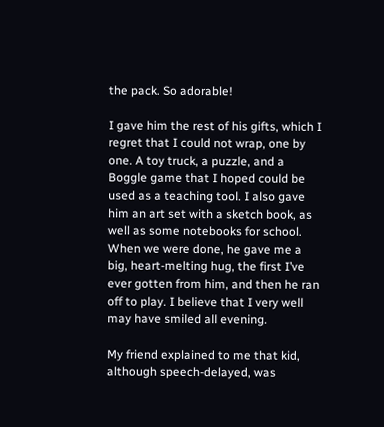the pack. So adorable!

I gave him the rest of his gifts, which I regret that I could not wrap, one by one. A toy truck, a puzzle, and a Boggle game that I hoped could be used as a teaching tool. I also gave him an art set with a sketch book, as well as some notebooks for school. When we were done, he gave me a big, heart-melting hug, the first I’ve ever gotten from him, and then he ran off to play. I believe that I very well may have smiled all evening.

My friend explained to me that kid, although speech-delayed, was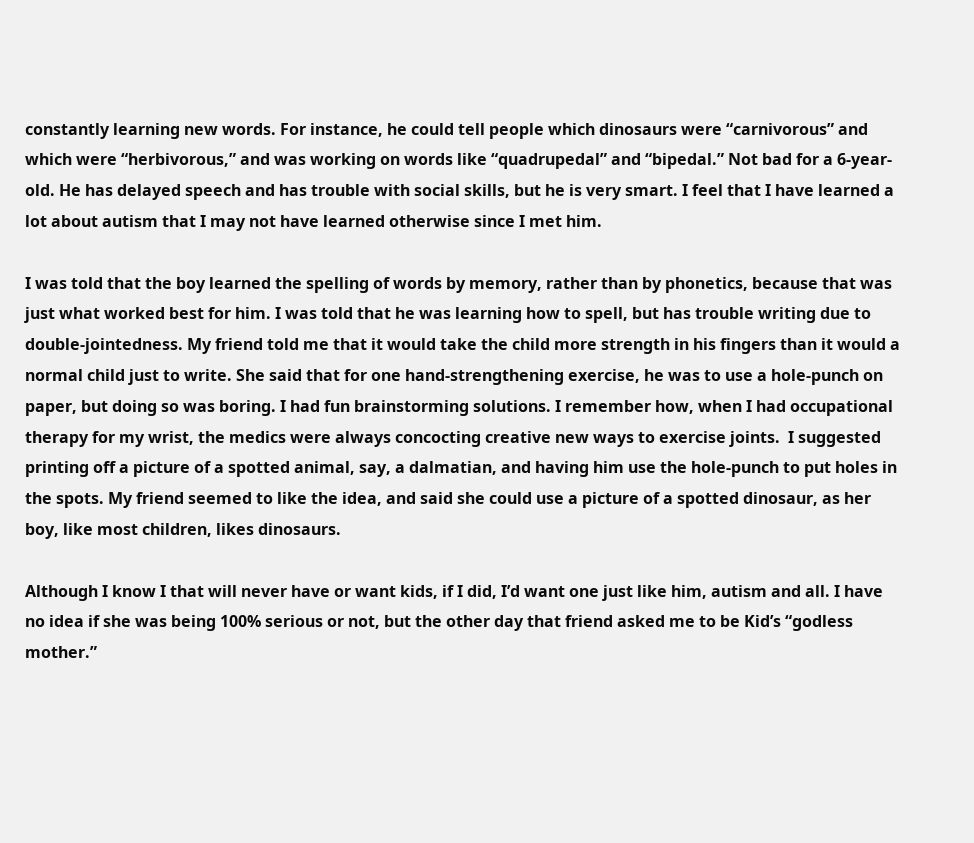constantly learning new words. For instance, he could tell people which dinosaurs were “carnivorous” and which were “herbivorous,” and was working on words like “quadrupedal” and “bipedal.” Not bad for a 6-year-old. He has delayed speech and has trouble with social skills, but he is very smart. I feel that I have learned a lot about autism that I may not have learned otherwise since I met him.

I was told that the boy learned the spelling of words by memory, rather than by phonetics, because that was just what worked best for him. I was told that he was learning how to spell, but has trouble writing due to double-jointedness. My friend told me that it would take the child more strength in his fingers than it would a normal child just to write. She said that for one hand-strengthening exercise, he was to use a hole-punch on paper, but doing so was boring. I had fun brainstorming solutions. I remember how, when I had occupational therapy for my wrist, the medics were always concocting creative new ways to exercise joints.  I suggested printing off a picture of a spotted animal, say, a dalmatian, and having him use the hole-punch to put holes in the spots. My friend seemed to like the idea, and said she could use a picture of a spotted dinosaur, as her boy, like most children, likes dinosaurs.

Although I know I that will never have or want kids, if I did, I’d want one just like him, autism and all. I have no idea if she was being 100% serious or not, but the other day that friend asked me to be Kid’s “godless mother.”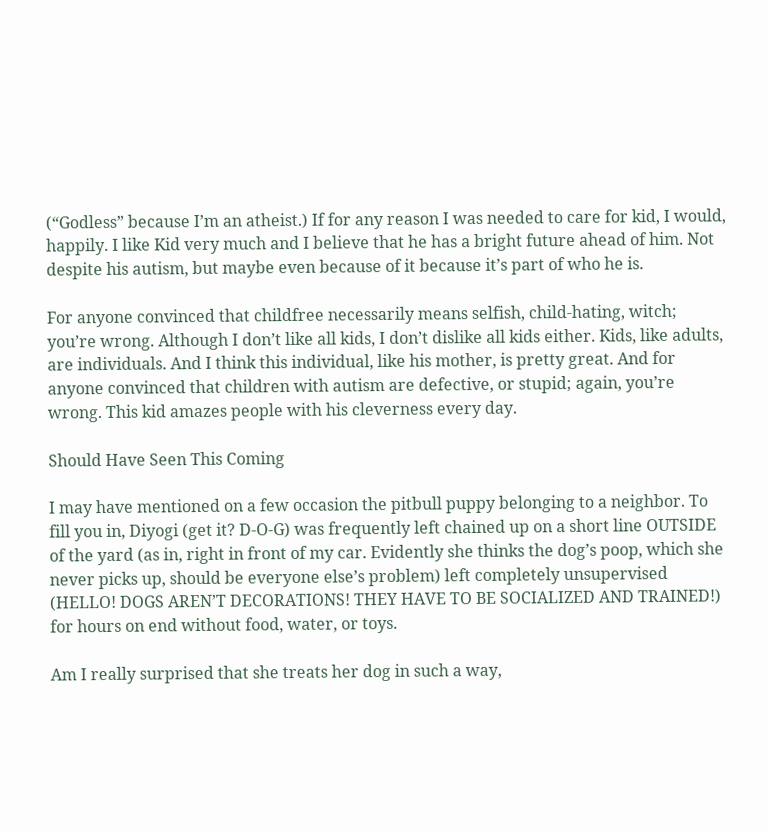(“Godless” because I’m an atheist.) If for any reason I was needed to care for kid, I would, happily. I like Kid very much and I believe that he has a bright future ahead of him. Not despite his autism, but maybe even because of it because it’s part of who he is.

For anyone convinced that childfree necessarily means selfish, child-hating, witch; you’re wrong. Although I don’t like all kids, I don’t dislike all kids either. Kids, like adults, are individuals. And I think this individual, like his mother, is pretty great. And for anyone convinced that children with autism are defective, or stupid; again, you’re wrong. This kid amazes people with his cleverness every day.

Should Have Seen This Coming

I may have mentioned on a few occasion the pitbull puppy belonging to a neighbor. To fill you in, Diyogi (get it? D-O-G) was frequently left chained up on a short line OUTSIDE of the yard (as in, right in front of my car. Evidently she thinks the dog’s poop, which she never picks up, should be everyone else’s problem) left completely unsupervised (HELLO! DOGS AREN’T DECORATIONS! THEY HAVE TO BE SOCIALIZED AND TRAINED!) for hours on end without food, water, or toys.

Am I really surprised that she treats her dog in such a way,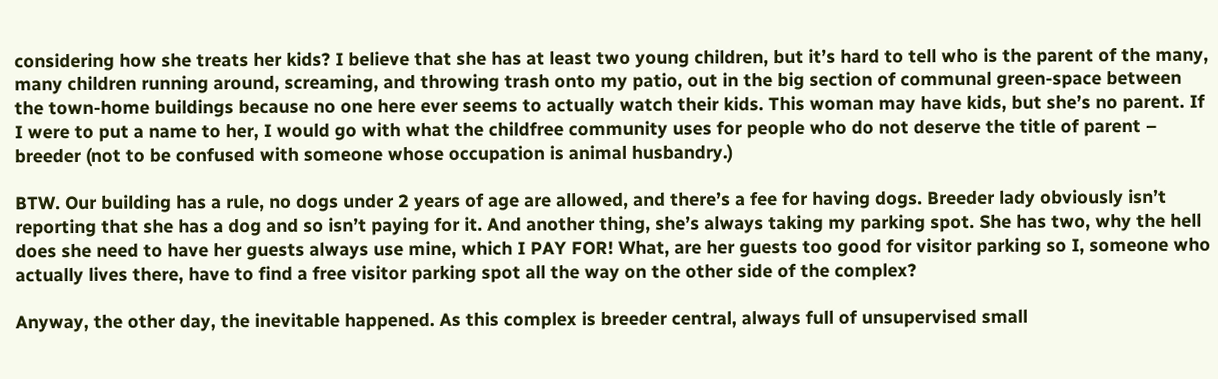considering how she treats her kids? I believe that she has at least two young children, but it’s hard to tell who is the parent of the many, many children running around, screaming, and throwing trash onto my patio, out in the big section of communal green-space between the town-home buildings because no one here ever seems to actually watch their kids. This woman may have kids, but she’s no parent. If I were to put a name to her, I would go with what the childfree community uses for people who do not deserve the title of parent – breeder (not to be confused with someone whose occupation is animal husbandry.)

BTW. Our building has a rule, no dogs under 2 years of age are allowed, and there’s a fee for having dogs. Breeder lady obviously isn’t reporting that she has a dog and so isn’t paying for it. And another thing, she’s always taking my parking spot. She has two, why the hell does she need to have her guests always use mine, which I PAY FOR! What, are her guests too good for visitor parking so I, someone who actually lives there, have to find a free visitor parking spot all the way on the other side of the complex?

Anyway, the other day, the inevitable happened. As this complex is breeder central, always full of unsupervised small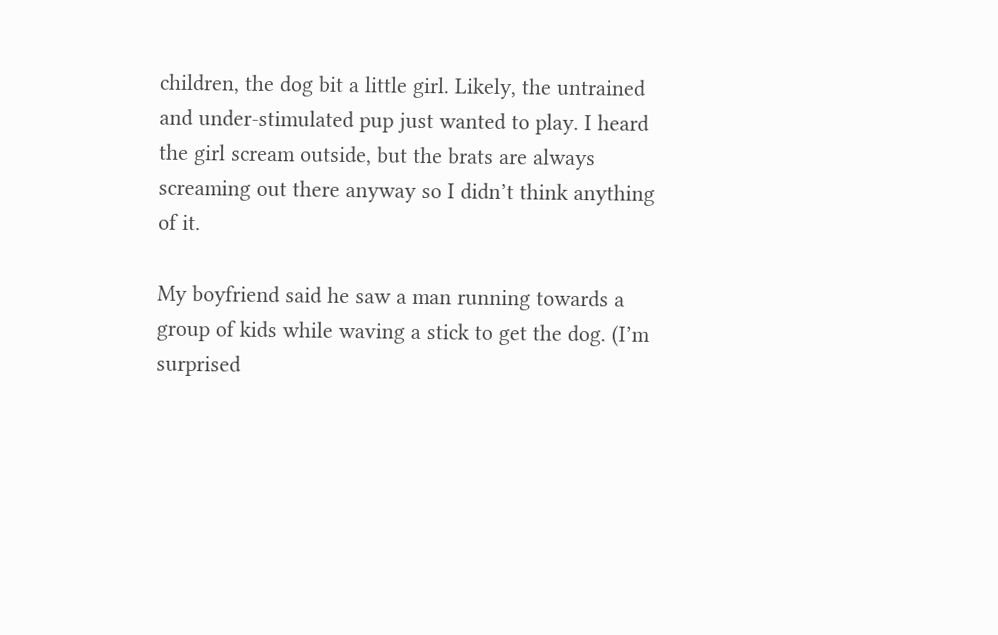children, the dog bit a little girl. Likely, the untrained and under-stimulated pup just wanted to play. I heard the girl scream outside, but the brats are always screaming out there anyway so I didn’t think anything of it.

My boyfriend said he saw a man running towards a group of kids while waving a stick to get the dog. (I’m surprised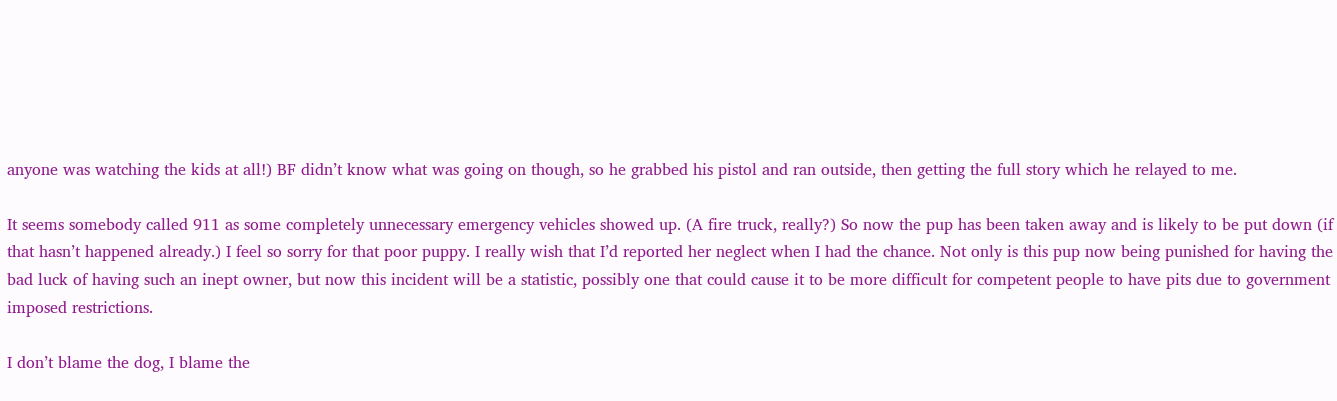anyone was watching the kids at all!) BF didn’t know what was going on though, so he grabbed his pistol and ran outside, then getting the full story which he relayed to me.

It seems somebody called 911 as some completely unnecessary emergency vehicles showed up. (A fire truck, really?) So now the pup has been taken away and is likely to be put down (if that hasn’t happened already.) I feel so sorry for that poor puppy. I really wish that I’d reported her neglect when I had the chance. Not only is this pup now being punished for having the bad luck of having such an inept owner, but now this incident will be a statistic, possibly one that could cause it to be more difficult for competent people to have pits due to government imposed restrictions.

I don’t blame the dog, I blame the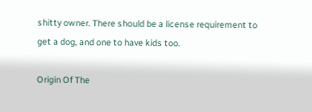shitty owner. There should be a license requirement to get a dog, and one to have kids too.

Origin Of The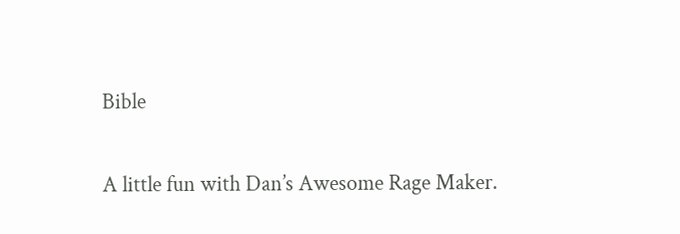Bible

A little fun with Dan’s Awesome Rage Maker.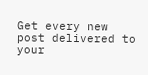Get every new post delivered to your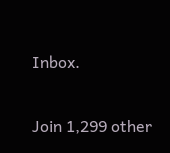Inbox.

Join 1,299 other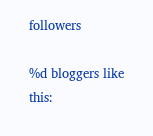followers

%d bloggers like this: